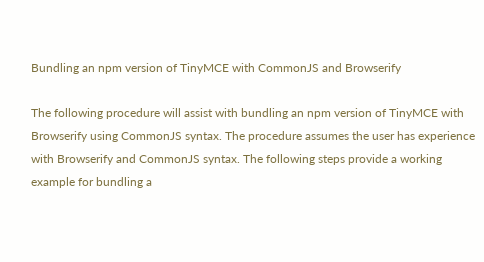Bundling an npm version of TinyMCE with CommonJS and Browserify

The following procedure will assist with bundling an npm version of TinyMCE with Browserify using CommonJS syntax. The procedure assumes the user has experience with Browserify and CommonJS syntax. The following steps provide a working example for bundling a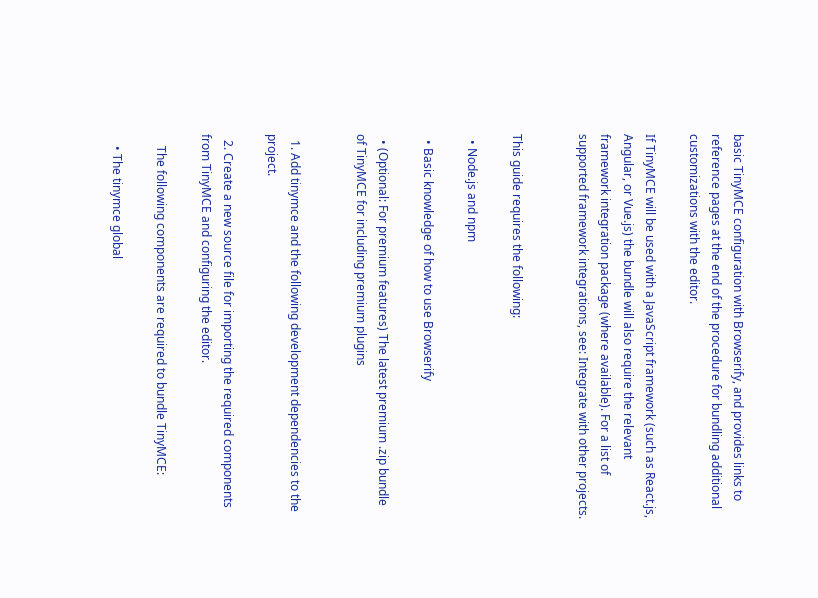basic TinyMCE configuration with Browserify, and provides links to reference pages at the end of the procedure for bundling additional customizations with the editor.

If TinyMCE will be used with a JavaScript framework (such as React.js, Angular, or Vue.js) the bundle will also require the relevant framework integration package (where available). For a list of supported framework integrations, see: Integrate with other projects.


This guide requires the following:

  • Node.js and npm

  • Basic knowledge of how to use Browserify

  • (Optional: For premium features) The latest premium .zip bundle of TinyMCE for including premium plugins


  1. Add tinymce and the following development dependencies to the project.

  2. Create a new source file for importing the required components from TinyMCE and configuring the editor.

    The following components are required to bundle TinyMCE:

    • The tinymce global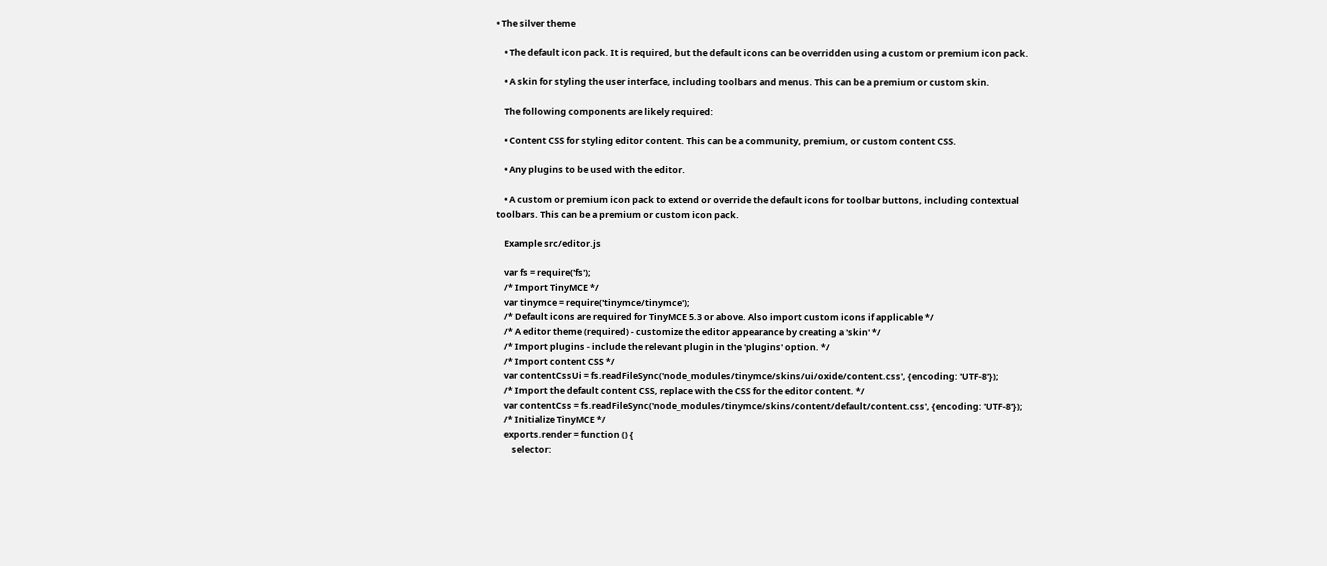• The silver theme

    • The default icon pack. It is required, but the default icons can be overridden using a custom or premium icon pack.

    • A skin for styling the user interface, including toolbars and menus. This can be a premium or custom skin.

    The following components are likely required:

    • Content CSS for styling editor content. This can be a community, premium, or custom content CSS.

    • Any plugins to be used with the editor.

    • A custom or premium icon pack to extend or override the default icons for toolbar buttons, including contextual toolbars. This can be a premium or custom icon pack.

    Example src/editor.js

    var fs = require('fs');
    /* Import TinyMCE */
    var tinymce = require('tinymce/tinymce');
    /* Default icons are required for TinyMCE 5.3 or above. Also import custom icons if applicable */
    /* A editor theme (required) - customize the editor appearance by creating a 'skin' */
    /* Import plugins - include the relevant plugin in the 'plugins' option. */
    /* Import content CSS */
    var contentCssUi = fs.readFileSync('node_modules/tinymce/skins/ui/oxide/content.css', {encoding: 'UTF-8'});
    /* Import the default content CSS, replace with the CSS for the editor content. */
    var contentCss = fs.readFileSync('node_modules/tinymce/skins/content/default/content.css', {encoding: 'UTF-8'});
    /* Initialize TinyMCE */
    exports.render = function () {
        selector: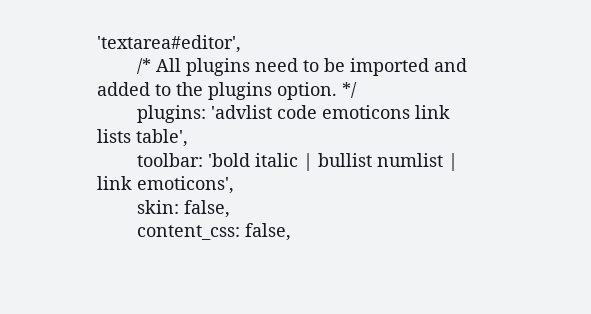'textarea#editor',
        /* All plugins need to be imported and added to the plugins option. */
        plugins: 'advlist code emoticons link lists table',
        toolbar: 'bold italic | bullist numlist | link emoticons',
        skin: false,
        content_css: false,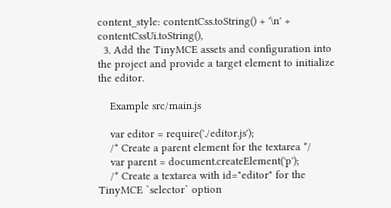content_style: contentCss.toString() + '\n' + contentCssUi.toString(),
  3. Add the TinyMCE assets and configuration into the project and provide a target element to initialize the editor.

    Example src/main.js

    var editor = require('./editor.js');
    /* Create a parent element for the textarea */
    var parent = document.createElement('p');
    /* Create a textarea with id="editor" for the TinyMCE `selector` option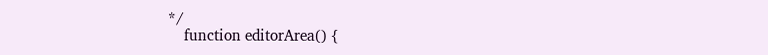*/
    function editorArea() {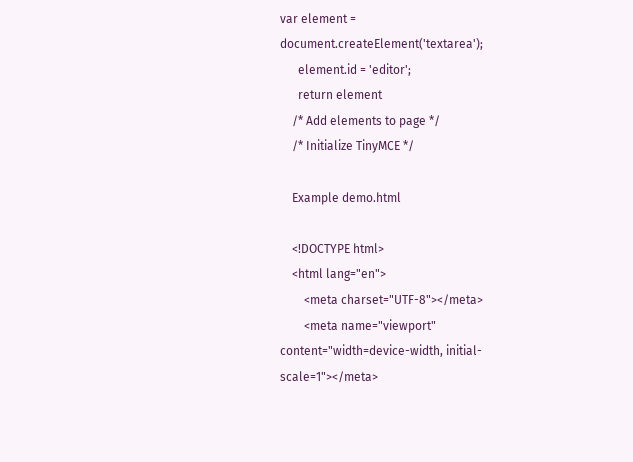var element = document.createElement('textarea');
      element.id = 'editor';
      return element
    /* Add elements to page */
    /* Initialize TinyMCE */

    Example demo.html

    <!DOCTYPE html>
    <html lang="en">
        <meta charset="UTF-8"></meta>
        <meta name="viewport" content="width=device-width, initial-scale=1"></meta>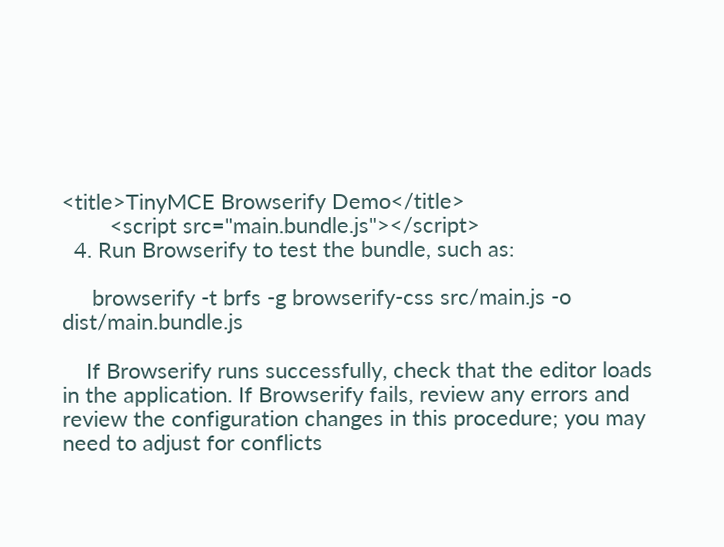<title>TinyMCE Browserify Demo</title>
        <script src="main.bundle.js"></script>
  4. Run Browserify to test the bundle, such as:

     browserify -t brfs -g browserify-css src/main.js -o dist/main.bundle.js

    If Browserify runs successfully, check that the editor loads in the application. If Browserify fails, review any errors and review the configuration changes in this procedure; you may need to adjust for conflicts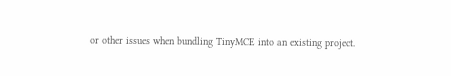or other issues when bundling TinyMCE into an existing project.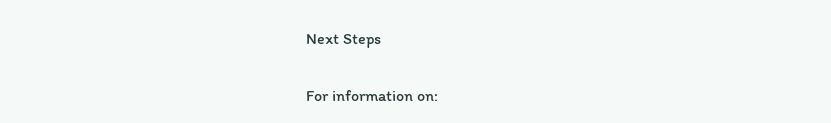Next Steps

For information on: